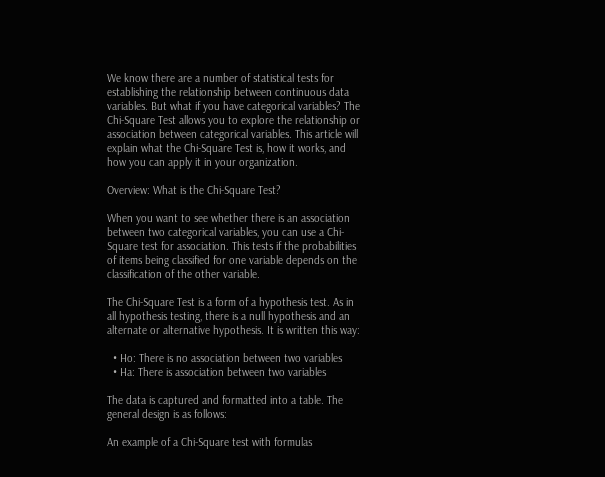We know there are a number of statistical tests for establishing the relationship between continuous data variables. But what if you have categorical variables? The Chi-Square Test allows you to explore the relationship or association between categorical variables. This article will explain what the Chi-Square Test is, how it works, and how you can apply it in your organization.

Overview: What is the Chi-Square Test?

When you want to see whether there is an association between two categorical variables, you can use a Chi-Square test for association. This tests if the probabilities of items being classified for one variable depends on the classification of the other variable.

The Chi-Square Test is a form of a hypothesis test. As in all hypothesis testing, there is a null hypothesis and an alternate or alternative hypothesis. It is written this way:

  • Ho: There is no association between two variables
  • Ha: There is association between two variables

The data is captured and formatted into a table. The general design is as follows:

An example of a Chi-Square test with formulas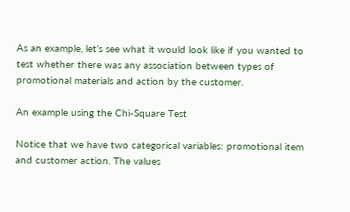As an example, let’s see what it would look like if you wanted to test whether there was any association between types of promotional materials and action by the customer.

An example using the Chi-Square Test

Notice that we have two categorical variables: promotional item and customer action. The values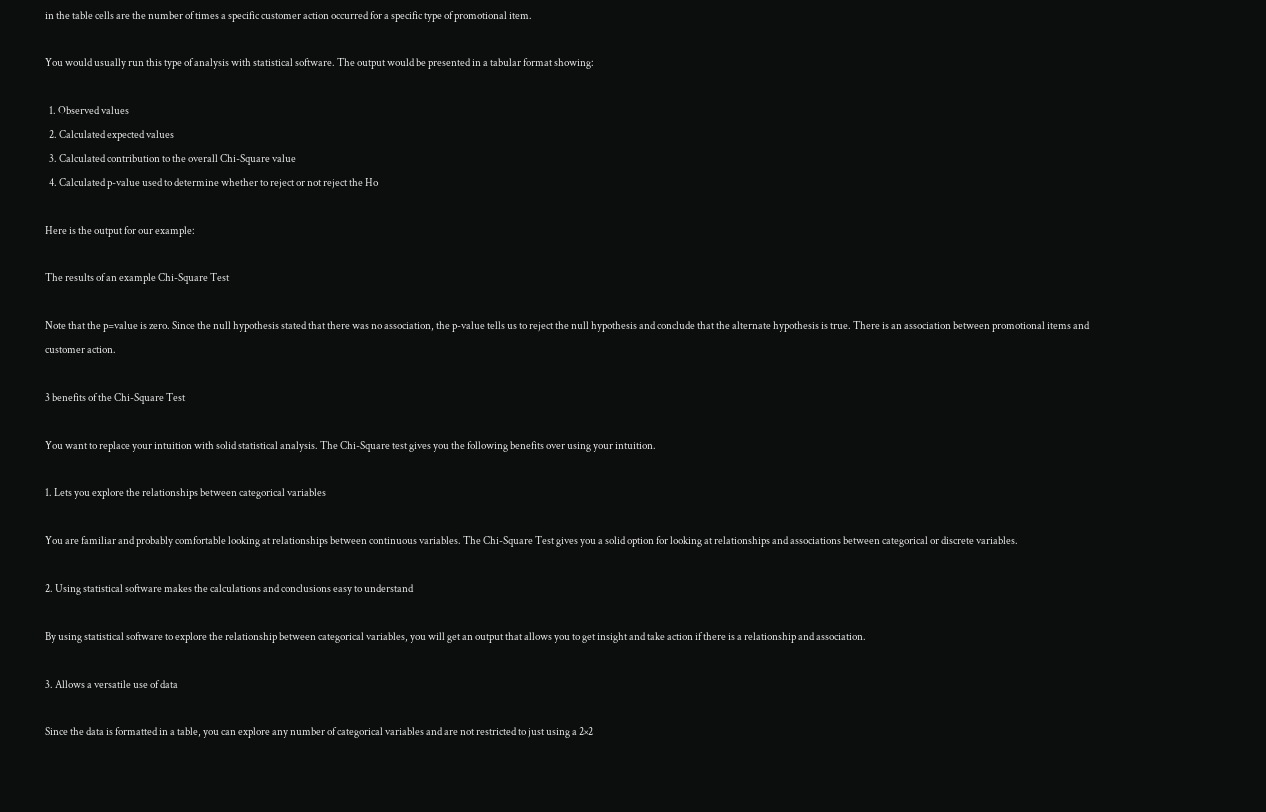in the table cells are the number of times a specific customer action occurred for a specific type of promotional item.

You would usually run this type of analysis with statistical software. The output would be presented in a tabular format showing:

  1. Observed values
  2. Calculated expected values
  3. Calculated contribution to the overall Chi-Square value
  4. Calculated p-value used to determine whether to reject or not reject the Ho

Here is the output for our example:

The results of an example Chi-Square Test

Note that the p=value is zero. Since the null hypothesis stated that there was no association, the p-value tells us to reject the null hypothesis and conclude that the alternate hypothesis is true. There is an association between promotional items and customer action.

3 benefits of the Chi-Square Test

You want to replace your intuition with solid statistical analysis. The Chi-Square test gives you the following benefits over using your intuition.

1. Lets you explore the relationships between categorical variables

You are familiar and probably comfortable looking at relationships between continuous variables. The Chi-Square Test gives you a solid option for looking at relationships and associations between categorical or discrete variables.

2. Using statistical software makes the calculations and conclusions easy to understand

By using statistical software to explore the relationship between categorical variables, you will get an output that allows you to get insight and take action if there is a relationship and association.

3. Allows a versatile use of data

Since the data is formatted in a table, you can explore any number of categorical variables and are not restricted to just using a 2×2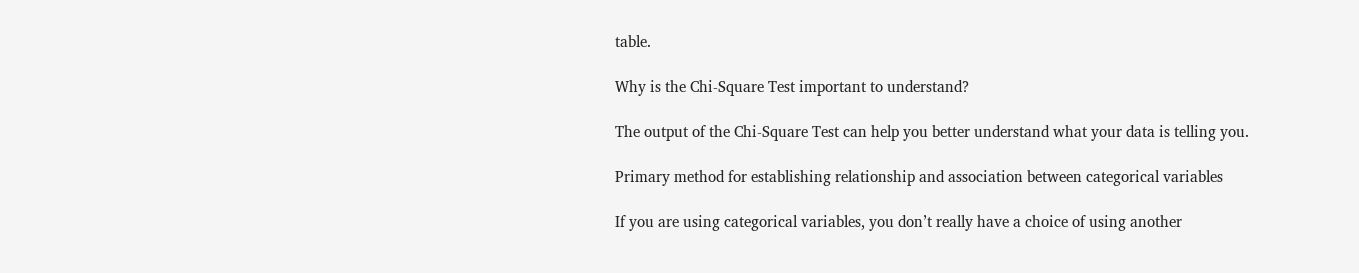table.

Why is the Chi-Square Test important to understand?

The output of the Chi-Square Test can help you better understand what your data is telling you.

Primary method for establishing relationship and association between categorical variables

If you are using categorical variables, you don’t really have a choice of using another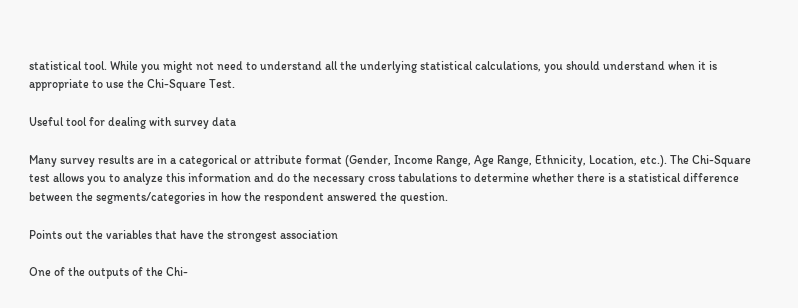statistical tool. While you might not need to understand all the underlying statistical calculations, you should understand when it is appropriate to use the Chi-Square Test.

Useful tool for dealing with survey data

Many survey results are in a categorical or attribute format (Gender, Income Range, Age Range, Ethnicity, Location, etc.). The Chi-Square test allows you to analyze this information and do the necessary cross tabulations to determine whether there is a statistical difference between the segments/categories in how the respondent answered the question.

Points out the variables that have the strongest association

One of the outputs of the Chi-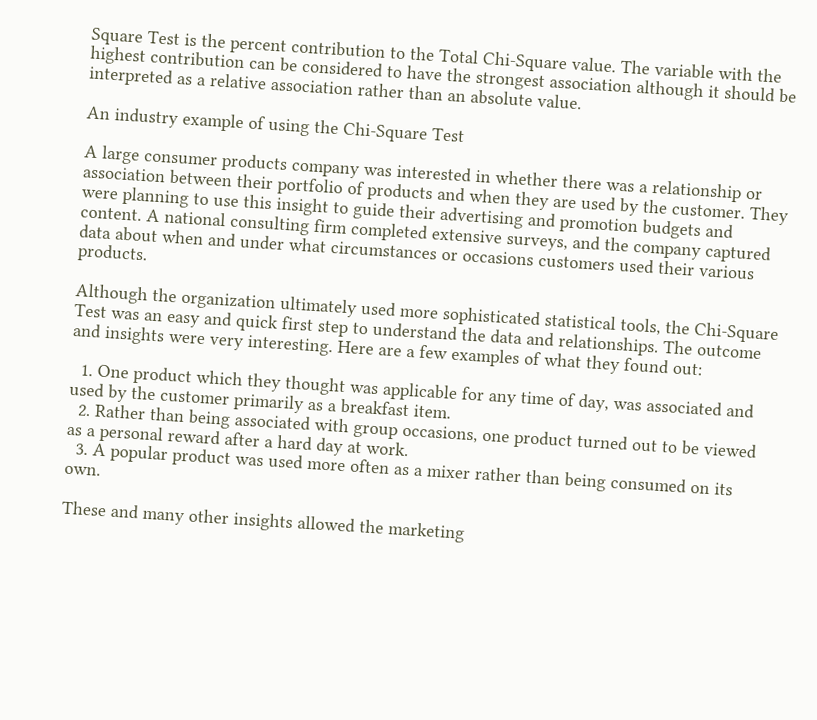Square Test is the percent contribution to the Total Chi-Square value. The variable with the highest contribution can be considered to have the strongest association although it should be interpreted as a relative association rather than an absolute value.

An industry example of using the Chi-Square Test

A large consumer products company was interested in whether there was a relationship or association between their portfolio of products and when they are used by the customer. They were planning to use this insight to guide their advertising and promotion budgets and content. A national consulting firm completed extensive surveys, and the company captured data about when and under what circumstances or occasions customers used their various products.

Although the organization ultimately used more sophisticated statistical tools, the Chi-Square Test was an easy and quick first step to understand the data and relationships. The outcome and insights were very interesting. Here are a few examples of what they found out:

  1. One product which they thought was applicable for any time of day, was associated and used by the customer primarily as a breakfast item.
  2. Rather than being associated with group occasions, one product turned out to be viewed as a personal reward after a hard day at work.
  3. A popular product was used more often as a mixer rather than being consumed on its own.

These and many other insights allowed the marketing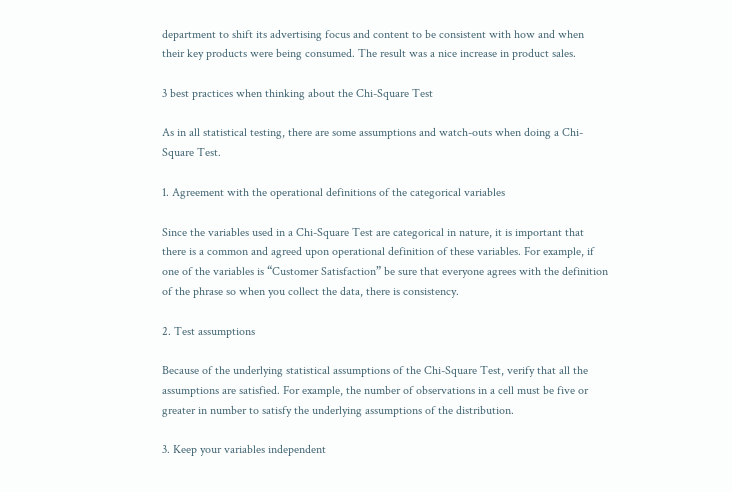department to shift its advertising focus and content to be consistent with how and when their key products were being consumed. The result was a nice increase in product sales.

3 best practices when thinking about the Chi-Square Test

As in all statistical testing, there are some assumptions and watch-outs when doing a Chi-Square Test.

1. Agreement with the operational definitions of the categorical variables

Since the variables used in a Chi-Square Test are categorical in nature, it is important that there is a common and agreed upon operational definition of these variables. For example, if one of the variables is “Customer Satisfaction” be sure that everyone agrees with the definition of the phrase so when you collect the data, there is consistency.

2. Test assumptions

Because of the underlying statistical assumptions of the Chi-Square Test, verify that all the assumptions are satisfied. For example, the number of observations in a cell must be five or greater in number to satisfy the underlying assumptions of the distribution.

3. Keep your variables independent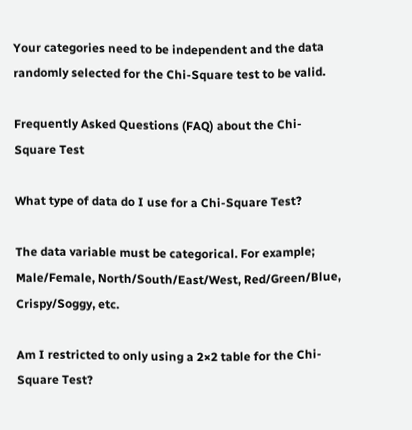Your categories need to be independent and the data randomly selected for the Chi-Square test to be valid.

Frequently Asked Questions (FAQ) about the Chi-Square Test

What type of data do I use for a Chi-Square Test?

The data variable must be categorical. For example; Male/Female, North/South/East/West, Red/Green/Blue, Crispy/Soggy, etc.

Am I restricted to only using a 2×2 table for the Chi-Square Test?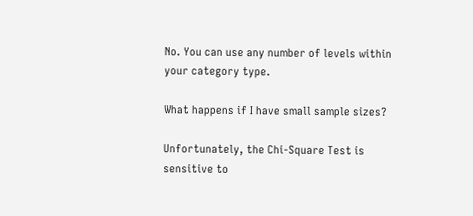No. You can use any number of levels within your category type.

What happens if I have small sample sizes?

Unfortunately, the Chi-Square Test is sensitive to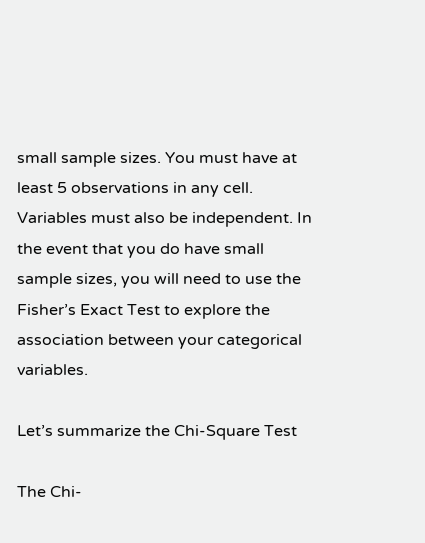small sample sizes. You must have at least 5 observations in any cell. Variables must also be independent. In the event that you do have small sample sizes, you will need to use the Fisher’s Exact Test to explore the association between your categorical variables.

Let’s summarize the Chi-Square Test

The Chi-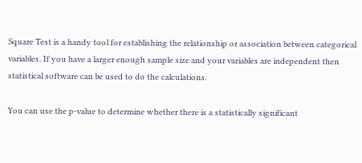Square Test is a handy tool for establishing the relationship or association between categorical variables. If you have a larger enough sample size and your variables are independent then statistical software can be used to do the calculations.

You can use the p-value to determine whether there is a statistically significant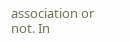association or not. In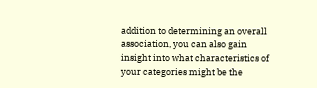addition to determining an overall association, you can also gain insight into what characteristics of your categories might be the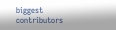biggest contributors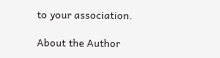to your association.

About the Author